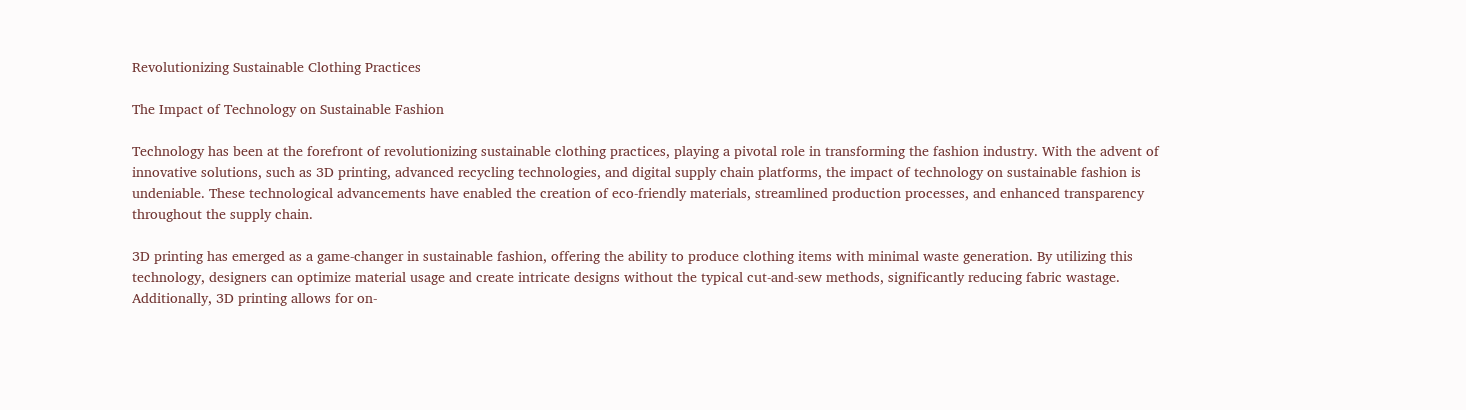Revolutionizing Sustainable Clothing Practices

The Impact of Technology on Sustainable Fashion

Technology has been at the forefront of revolutionizing sustainable clothing practices, playing a pivotal role in transforming the fashion industry. With the advent of innovative solutions, such as 3D printing, advanced recycling technologies, and digital supply chain platforms, the impact of technology on sustainable fashion is undeniable. These technological advancements have enabled the creation of eco-friendly materials, streamlined production processes, and enhanced transparency throughout the supply chain.

3D printing has emerged as a game-changer in sustainable fashion, offering the ability to produce clothing items with minimal waste generation. By utilizing this technology, designers can optimize material usage and create intricate designs without the typical cut-and-sew methods, significantly reducing fabric wastage. Additionally, 3D printing allows for on-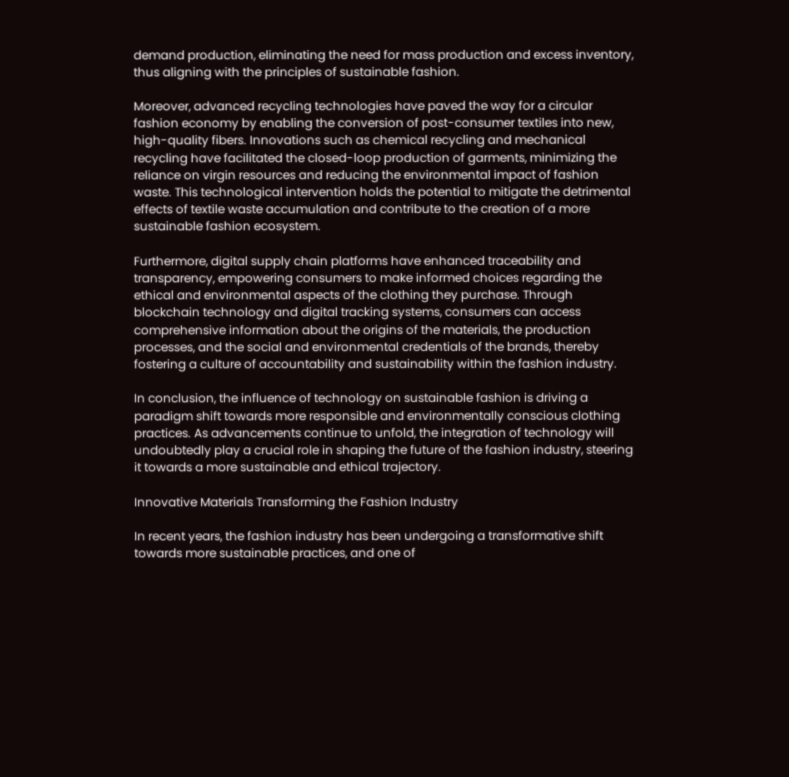demand production, eliminating the need for mass production and excess inventory, thus aligning with the principles of sustainable fashion.

Moreover, advanced recycling technologies have paved the way for a circular fashion economy by enabling the conversion of post-consumer textiles into new, high-quality fibers. Innovations such as chemical recycling and mechanical recycling have facilitated the closed-loop production of garments, minimizing the reliance on virgin resources and reducing the environmental impact of fashion waste. This technological intervention holds the potential to mitigate the detrimental effects of textile waste accumulation and contribute to the creation of a more sustainable fashion ecosystem.

Furthermore, digital supply chain platforms have enhanced traceability and transparency, empowering consumers to make informed choices regarding the ethical and environmental aspects of the clothing they purchase. Through blockchain technology and digital tracking systems, consumers can access comprehensive information about the origins of the materials, the production processes, and the social and environmental credentials of the brands, thereby fostering a culture of accountability and sustainability within the fashion industry.

In conclusion, the influence of technology on sustainable fashion is driving a paradigm shift towards more responsible and environmentally conscious clothing practices. As advancements continue to unfold, the integration of technology will undoubtedly play a crucial role in shaping the future of the fashion industry, steering it towards a more sustainable and ethical trajectory.

Innovative Materials Transforming the Fashion Industry

In recent years, the fashion industry has been undergoing a transformative shift towards more sustainable practices, and one of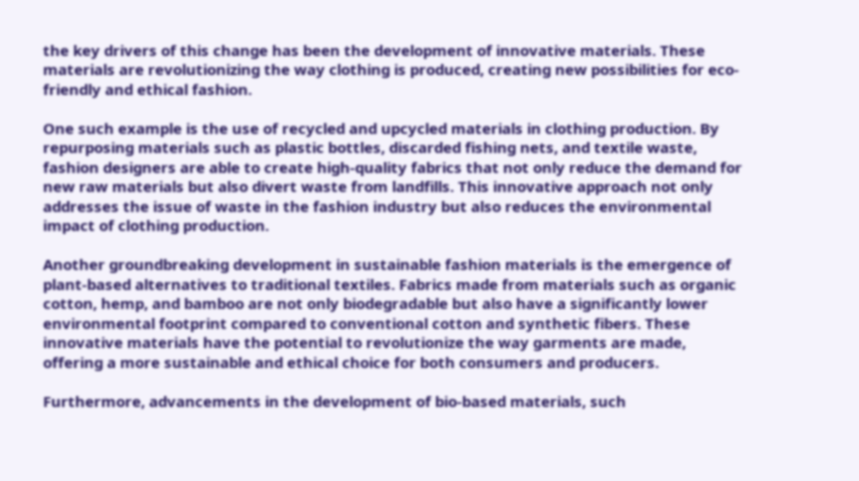the key drivers of this change has been the development of innovative materials. These materials are revolutionizing the way clothing is produced, creating new possibilities for eco-friendly and ethical fashion.

One such example is the use of recycled and upcycled materials in clothing production. By repurposing materials such as plastic bottles, discarded fishing nets, and textile waste, fashion designers are able to create high-quality fabrics that not only reduce the demand for new raw materials but also divert waste from landfills. This innovative approach not only addresses the issue of waste in the fashion industry but also reduces the environmental impact of clothing production.

Another groundbreaking development in sustainable fashion materials is the emergence of plant-based alternatives to traditional textiles. Fabrics made from materials such as organic cotton, hemp, and bamboo are not only biodegradable but also have a significantly lower environmental footprint compared to conventional cotton and synthetic fibers. These innovative materials have the potential to revolutionize the way garments are made, offering a more sustainable and ethical choice for both consumers and producers.

Furthermore, advancements in the development of bio-based materials, such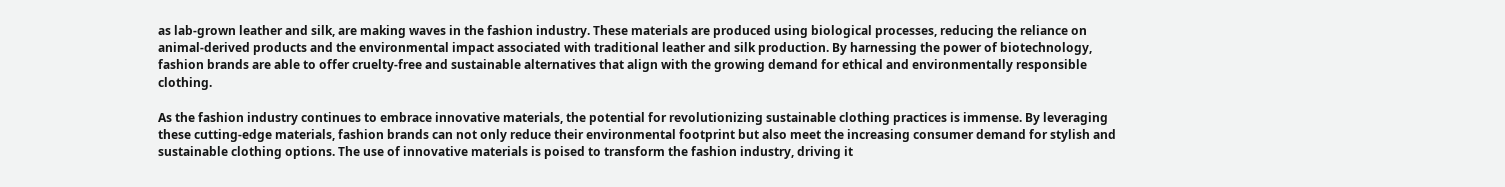as lab-grown leather and silk, are making waves in the fashion industry. These materials are produced using biological processes, reducing the reliance on animal-derived products and the environmental impact associated with traditional leather and silk production. By harnessing the power of biotechnology, fashion brands are able to offer cruelty-free and sustainable alternatives that align with the growing demand for ethical and environmentally responsible clothing.

As the fashion industry continues to embrace innovative materials, the potential for revolutionizing sustainable clothing practices is immense. By leveraging these cutting-edge materials, fashion brands can not only reduce their environmental footprint but also meet the increasing consumer demand for stylish and sustainable clothing options. The use of innovative materials is poised to transform the fashion industry, driving it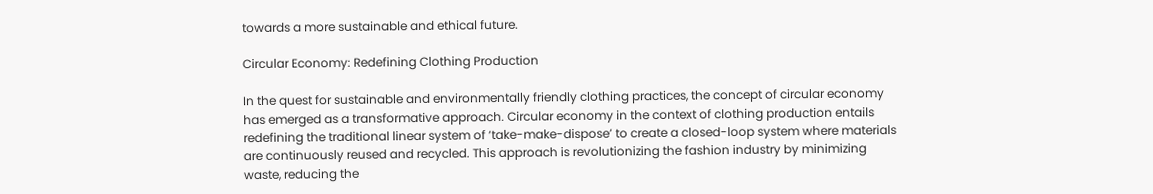towards a more sustainable and ethical future.

Circular Economy: Redefining Clothing Production

In the quest for sustainable and environmentally friendly clothing practices, the concept of circular economy has emerged as a transformative approach. Circular economy in the context of clothing production entails redefining the traditional linear system of ‘take-make-dispose’ to create a closed-loop system where materials are continuously reused and recycled. This approach is revolutionizing the fashion industry by minimizing waste, reducing the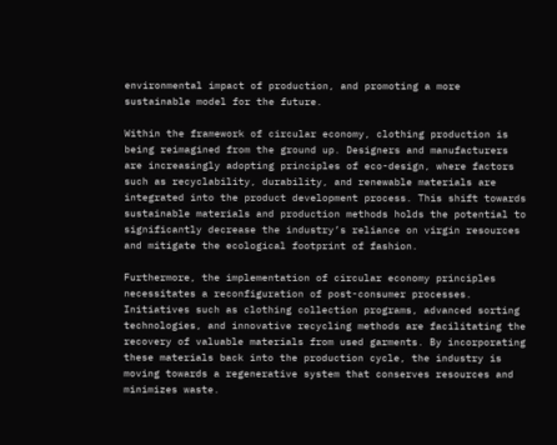environmental impact of production, and promoting a more sustainable model for the future.

Within the framework of circular economy, clothing production is being reimagined from the ground up. Designers and manufacturers are increasingly adopting principles of eco-design, where factors such as recyclability, durability, and renewable materials are integrated into the product development process. This shift towards sustainable materials and production methods holds the potential to significantly decrease the industry’s reliance on virgin resources and mitigate the ecological footprint of fashion.

Furthermore, the implementation of circular economy principles necessitates a reconfiguration of post-consumer processes. Initiatives such as clothing collection programs, advanced sorting technologies, and innovative recycling methods are facilitating the recovery of valuable materials from used garments. By incorporating these materials back into the production cycle, the industry is moving towards a regenerative system that conserves resources and minimizes waste.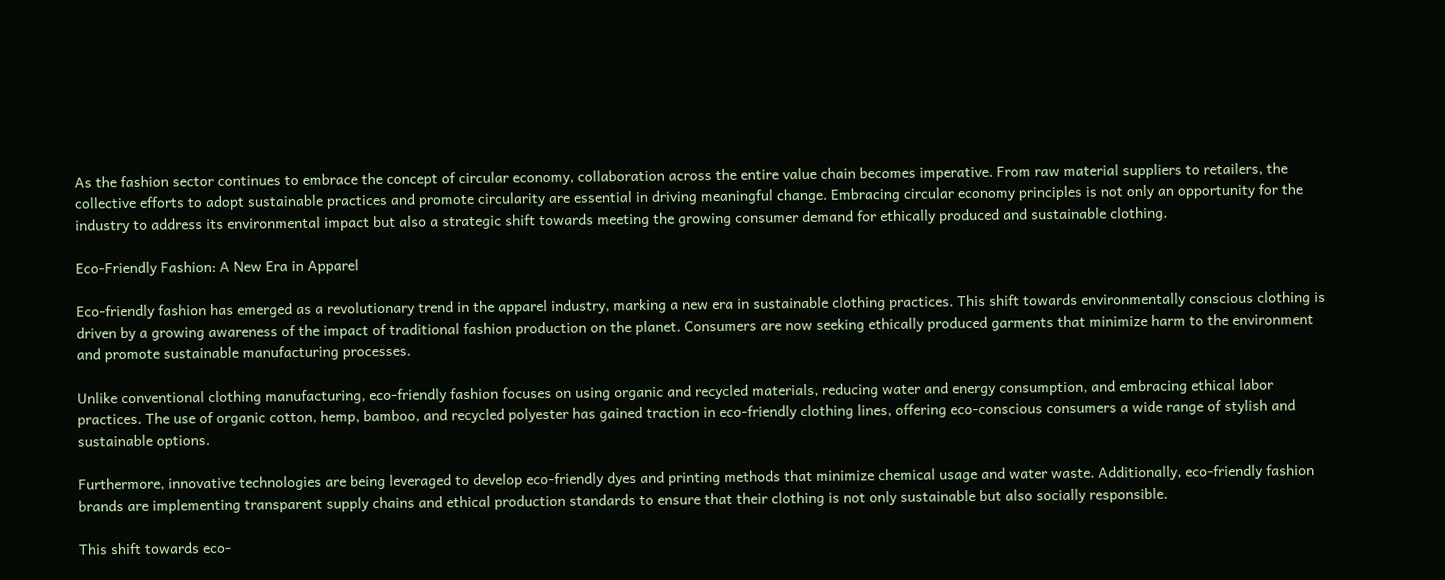As the fashion sector continues to embrace the concept of circular economy, collaboration across the entire value chain becomes imperative. From raw material suppliers to retailers, the collective efforts to adopt sustainable practices and promote circularity are essential in driving meaningful change. Embracing circular economy principles is not only an opportunity for the industry to address its environmental impact but also a strategic shift towards meeting the growing consumer demand for ethically produced and sustainable clothing.

Eco-Friendly Fashion: A New Era in Apparel

Eco-friendly fashion has emerged as a revolutionary trend in the apparel industry, marking a new era in sustainable clothing practices. This shift towards environmentally conscious clothing is driven by a growing awareness of the impact of traditional fashion production on the planet. Consumers are now seeking ethically produced garments that minimize harm to the environment and promote sustainable manufacturing processes.

Unlike conventional clothing manufacturing, eco-friendly fashion focuses on using organic and recycled materials, reducing water and energy consumption, and embracing ethical labor practices. The use of organic cotton, hemp, bamboo, and recycled polyester has gained traction in eco-friendly clothing lines, offering eco-conscious consumers a wide range of stylish and sustainable options.

Furthermore, innovative technologies are being leveraged to develop eco-friendly dyes and printing methods that minimize chemical usage and water waste. Additionally, eco-friendly fashion brands are implementing transparent supply chains and ethical production standards to ensure that their clothing is not only sustainable but also socially responsible.

This shift towards eco-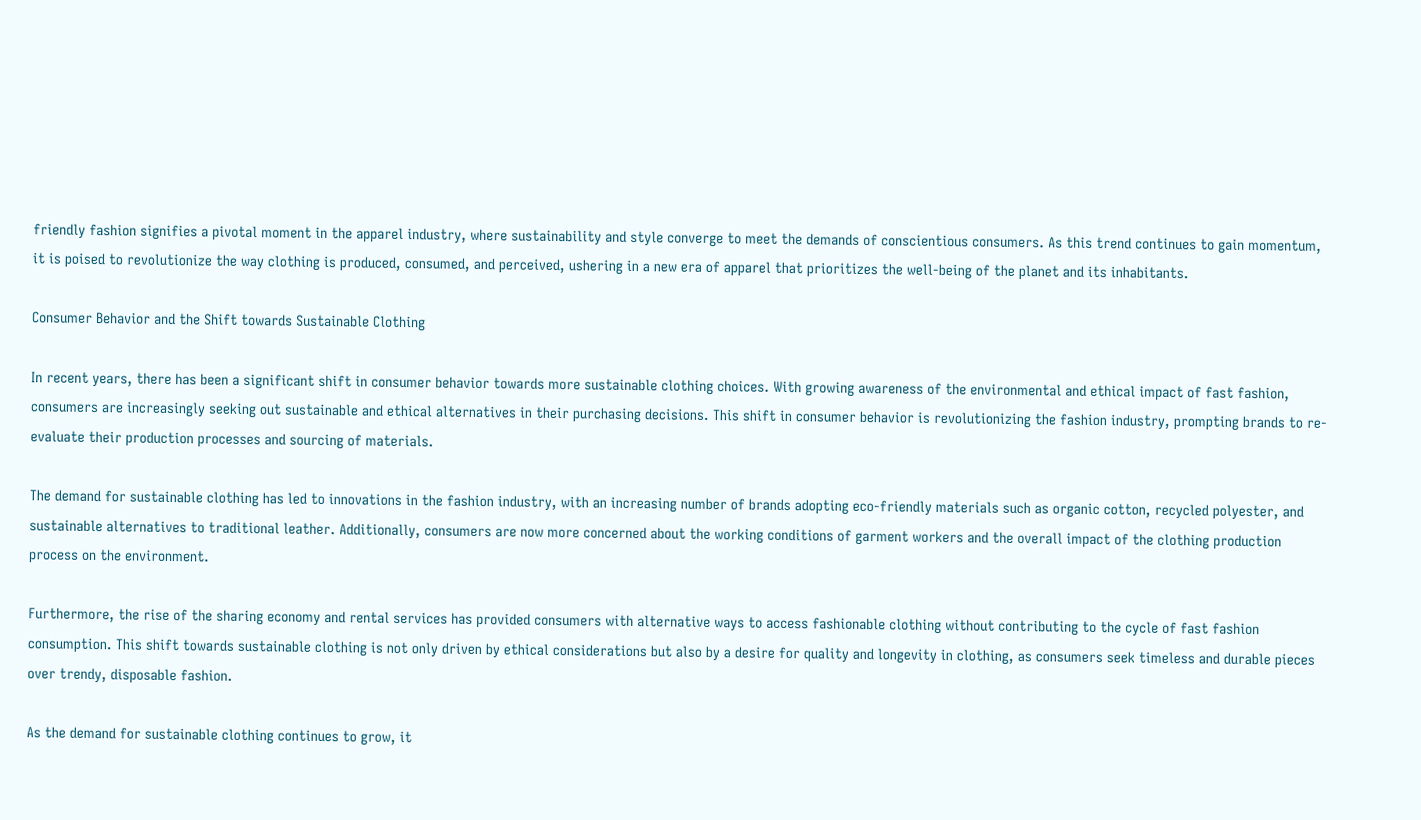friendly fashion signifies a pivotal moment in the apparel industry, where sustainability and style converge to meet the demands of conscientious consumers. As this trend continues to gain momentum, it is poised to revolutionize the way clothing is produced, consumed, and perceived, ushering in a new era of apparel that prioritizes the well-being of the planet and its inhabitants.

Consumer Behavior and the Shift towards Sustainable Clothing

In recent years, there has been a significant shift in consumer behavior towards more sustainable clothing choices. With growing awareness of the environmental and ethical impact of fast fashion, consumers are increasingly seeking out sustainable and ethical alternatives in their purchasing decisions. This shift in consumer behavior is revolutionizing the fashion industry, prompting brands to re-evaluate their production processes and sourcing of materials.

The demand for sustainable clothing has led to innovations in the fashion industry, with an increasing number of brands adopting eco-friendly materials such as organic cotton, recycled polyester, and sustainable alternatives to traditional leather. Additionally, consumers are now more concerned about the working conditions of garment workers and the overall impact of the clothing production process on the environment.

Furthermore, the rise of the sharing economy and rental services has provided consumers with alternative ways to access fashionable clothing without contributing to the cycle of fast fashion consumption. This shift towards sustainable clothing is not only driven by ethical considerations but also by a desire for quality and longevity in clothing, as consumers seek timeless and durable pieces over trendy, disposable fashion.

As the demand for sustainable clothing continues to grow, it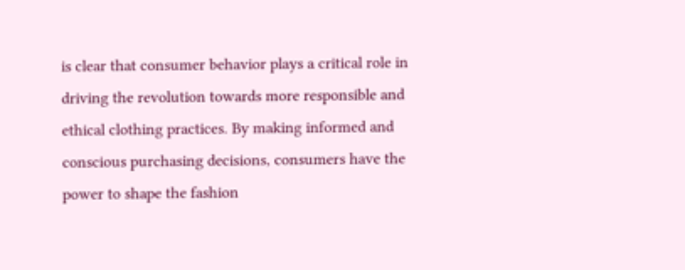is clear that consumer behavior plays a critical role in driving the revolution towards more responsible and ethical clothing practices. By making informed and conscious purchasing decisions, consumers have the power to shape the fashion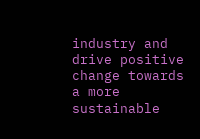industry and drive positive change towards a more sustainable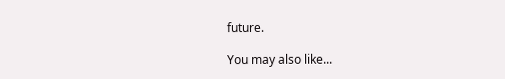future.

You may also like...